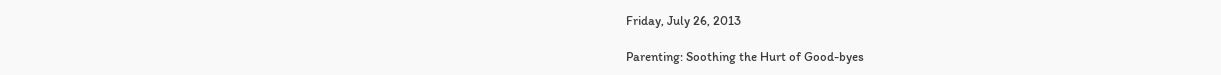Friday, July 26, 2013

Parenting: Soothing the Hurt of Good-byes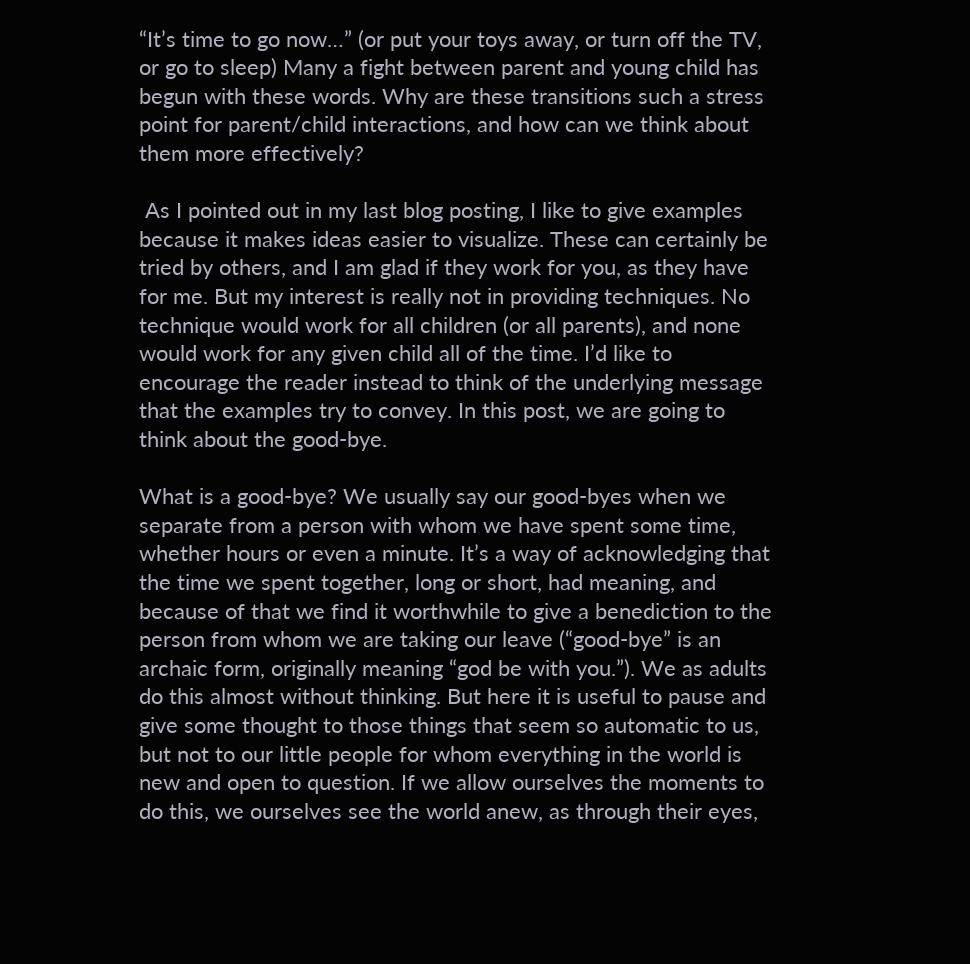“It’s time to go now…” (or put your toys away, or turn off the TV, or go to sleep) Many a fight between parent and young child has begun with these words. Why are these transitions such a stress point for parent/child interactions, and how can we think about them more effectively?

 As I pointed out in my last blog posting, I like to give examples because it makes ideas easier to visualize. These can certainly be tried by others, and I am glad if they work for you, as they have for me. But my interest is really not in providing techniques. No technique would work for all children (or all parents), and none would work for any given child all of the time. I’d like to encourage the reader instead to think of the underlying message that the examples try to convey. In this post, we are going to think about the good-bye.

What is a good-bye? We usually say our good-byes when we separate from a person with whom we have spent some time, whether hours or even a minute. It’s a way of acknowledging that the time we spent together, long or short, had meaning, and because of that we find it worthwhile to give a benediction to the person from whom we are taking our leave (“good-bye” is an archaic form, originally meaning “god be with you.”). We as adults do this almost without thinking. But here it is useful to pause and give some thought to those things that seem so automatic to us, but not to our little people for whom everything in the world is new and open to question. If we allow ourselves the moments to do this, we ourselves see the world anew, as through their eyes,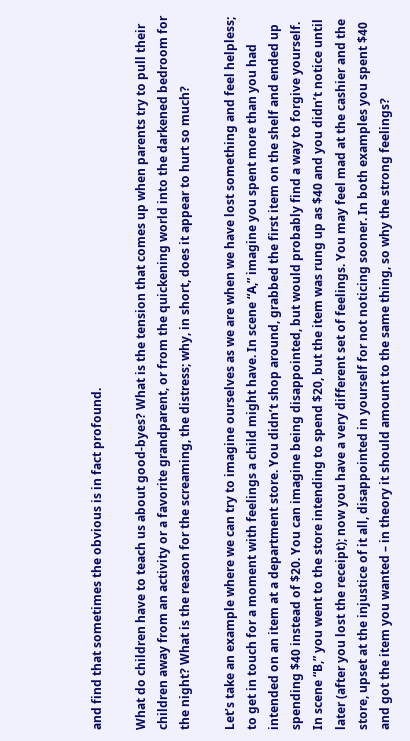and find that sometimes the obvious is in fact profound.

What do children have to teach us about good-byes? What is the tension that comes up when parents try to pull their children away from an activity or a favorite grandparent, or from the quickening world into the darkened bedroom for the night? What is the reason for the screaming, the distress; why, in short, does it appear to hurt so much?

Let’s take an example where we can try to imagine ourselves as we are when we have lost something and feel helpless; to get in touch for a moment with feelings a child might have. In scene “A,” imagine you spent more than you had intended on an item at a department store. You didn’t shop around, grabbed the first item on the shelf and ended up spending $40 instead of $20. You can imagine being disappointed, but would probably find a way to forgive yourself. In scene “B,” you went to the store intending to spend $20, but the item was rung up as $40 and you didn’t notice until later (after you lost the receipt); now you have a very different set of feelings. You may feel mad at the cashier and the store, upset at the injustice of it all, disappointed in yourself for not noticing sooner. In both examples you spent $40 and got the item you wanted – in theory it should amount to the same thing, so why the strong feelings?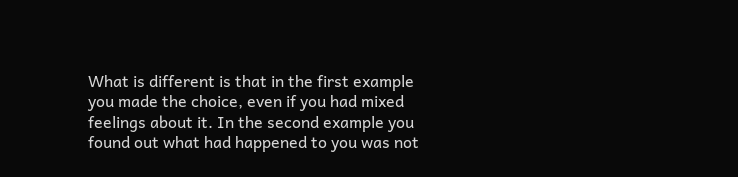What is different is that in the first example you made the choice, even if you had mixed feelings about it. In the second example you found out what had happened to you was not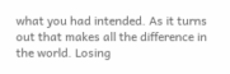what you had intended. As it turns out that makes all the difference in the world. Losing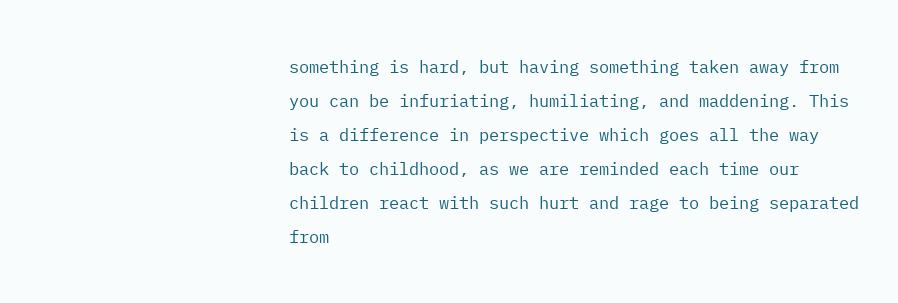something is hard, but having something taken away from you can be infuriating, humiliating, and maddening. This is a difference in perspective which goes all the way back to childhood, as we are reminded each time our children react with such hurt and rage to being separated from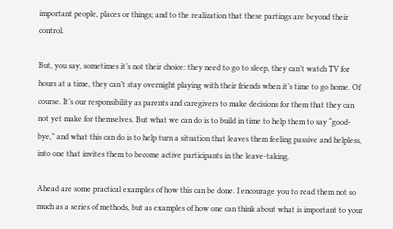important people, places or things; and to the realization that these partings are beyond their control.

But, you say, sometimes it’s not their choice: they need to go to sleep, they can’t watch TV for hours at a time, they can’t stay overnight playing with their friends when it’s time to go home. Of course. It’s our responsibility as parents and caregivers to make decisions for them that they can not yet make for themselves. But what we can do is to build in time to help them to say “good-bye,” and what this can do is to help turn a situation that leaves them feeling passive and helpless, into one that invites them to become active participants in the leave-taking.

Ahead are some practical examples of how this can be done. I encourage you to read them not so much as a series of methods, but as examples of how one can think about what is important to your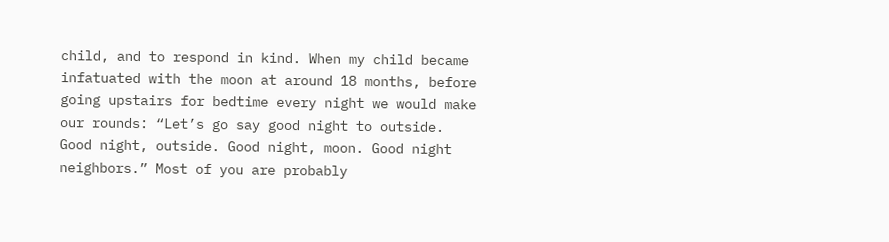child, and to respond in kind. When my child became infatuated with the moon at around 18 months, before going upstairs for bedtime every night we would make our rounds: “Let’s go say good night to outside. Good night, outside. Good night, moon. Good night neighbors.” Most of you are probably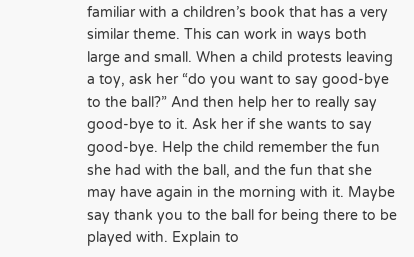familiar with a children’s book that has a very similar theme. This can work in ways both large and small. When a child protests leaving a toy, ask her “do you want to say good-bye to the ball?” And then help her to really say good-bye to it. Ask her if she wants to say good-bye. Help the child remember the fun she had with the ball, and the fun that she may have again in the morning with it. Maybe say thank you to the ball for being there to be played with. Explain to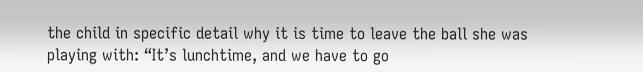the child in specific detail why it is time to leave the ball she was playing with: “It’s lunchtime, and we have to go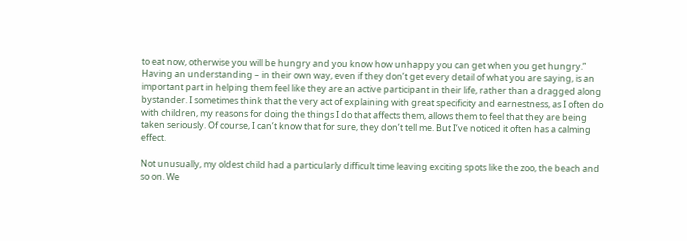to eat now, otherwise you will be hungry and you know how unhappy you can get when you get hungry.” Having an understanding – in their own way, even if they don’t get every detail of what you are saying, is an important part in helping them feel like they are an active participant in their life, rather than a dragged along bystander. I sometimes think that the very act of explaining with great specificity and earnestness, as I often do with children, my reasons for doing the things I do that affects them, allows them to feel that they are being taken seriously. Of course, I can’t know that for sure, they don’t tell me. But I’ve noticed it often has a calming effect.

Not unusually, my oldest child had a particularly difficult time leaving exciting spots like the zoo, the beach and so on. We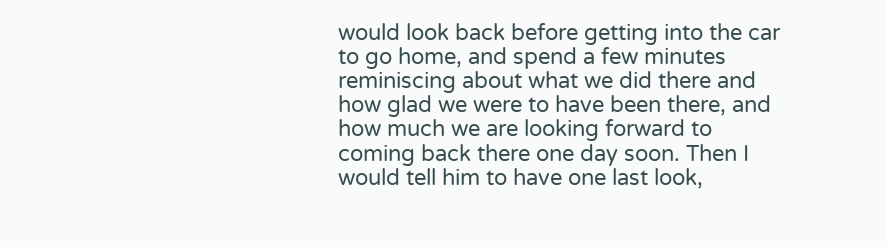would look back before getting into the car to go home, and spend a few minutes reminiscing about what we did there and how glad we were to have been there, and how much we are looking forward to coming back there one day soon. Then I would tell him to have one last look,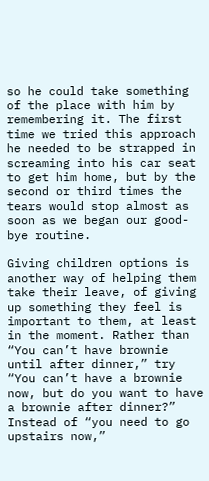so he could take something of the place with him by remembering it. The first time we tried this approach he needed to be strapped in screaming into his car seat to get him home, but by the second or third times the tears would stop almost as soon as we began our good-bye routine.

Giving children options is another way of helping them take their leave, of giving up something they feel is important to them, at least in the moment. Rather than “You can’t have brownie until after dinner,” try “You can’t have a brownie now, but do you want to have a brownie after dinner?” Instead of “you need to go upstairs now,”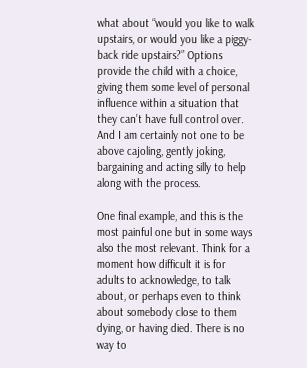what about “would you like to walk upstairs, or would you like a piggy-back ride upstairs?” Options provide the child with a choice, giving them some level of personal influence within a situation that they can’t have full control over. And I am certainly not one to be above cajoling, gently joking, bargaining and acting silly to help along with the process.

One final example, and this is the most painful one but in some ways also the most relevant. Think for a moment how difficult it is for adults to acknowledge, to talk about, or perhaps even to think about somebody close to them dying, or having died. There is no way to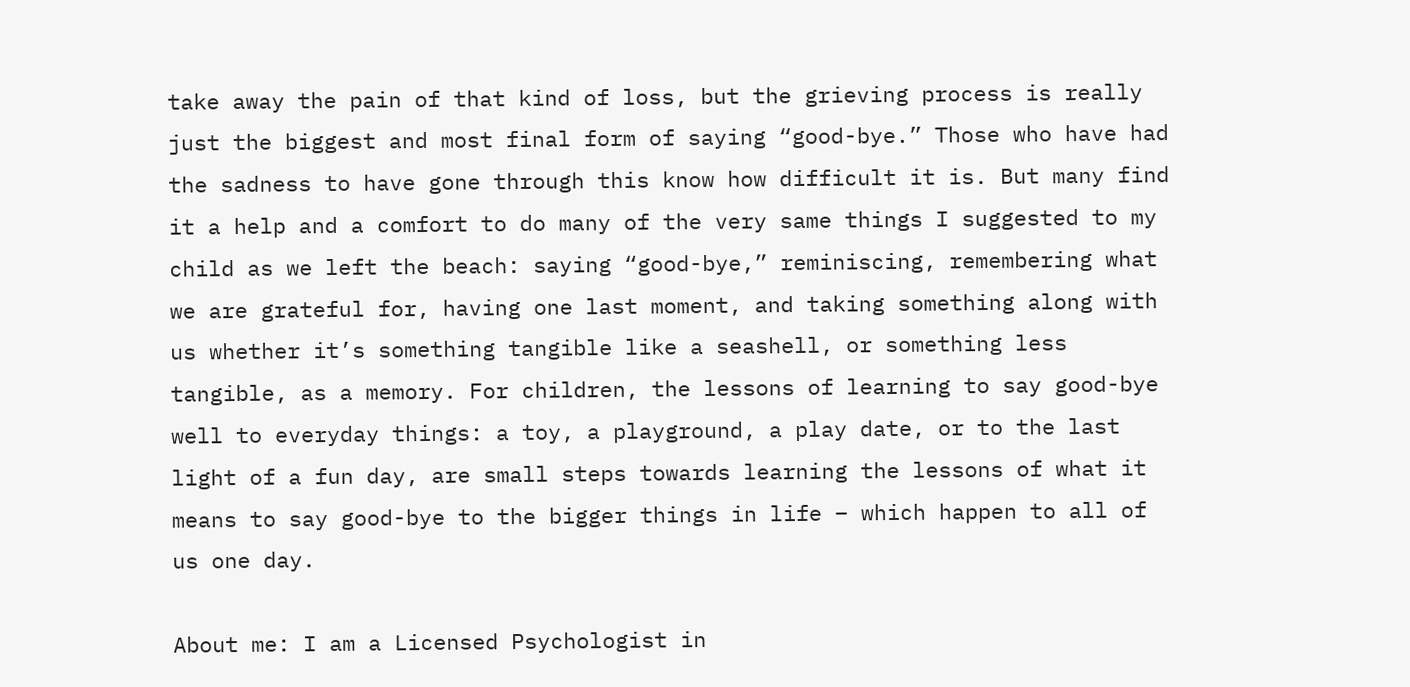take away the pain of that kind of loss, but the grieving process is really just the biggest and most final form of saying “good-bye.” Those who have had the sadness to have gone through this know how difficult it is. But many find it a help and a comfort to do many of the very same things I suggested to my child as we left the beach: saying “good-bye,” reminiscing, remembering what we are grateful for, having one last moment, and taking something along with us whether it’s something tangible like a seashell, or something less tangible, as a memory. For children, the lessons of learning to say good-bye well to everyday things: a toy, a playground, a play date, or to the last light of a fun day, are small steps towards learning the lessons of what it means to say good-bye to the bigger things in life – which happen to all of us one day.

About me: I am a Licensed Psychologist in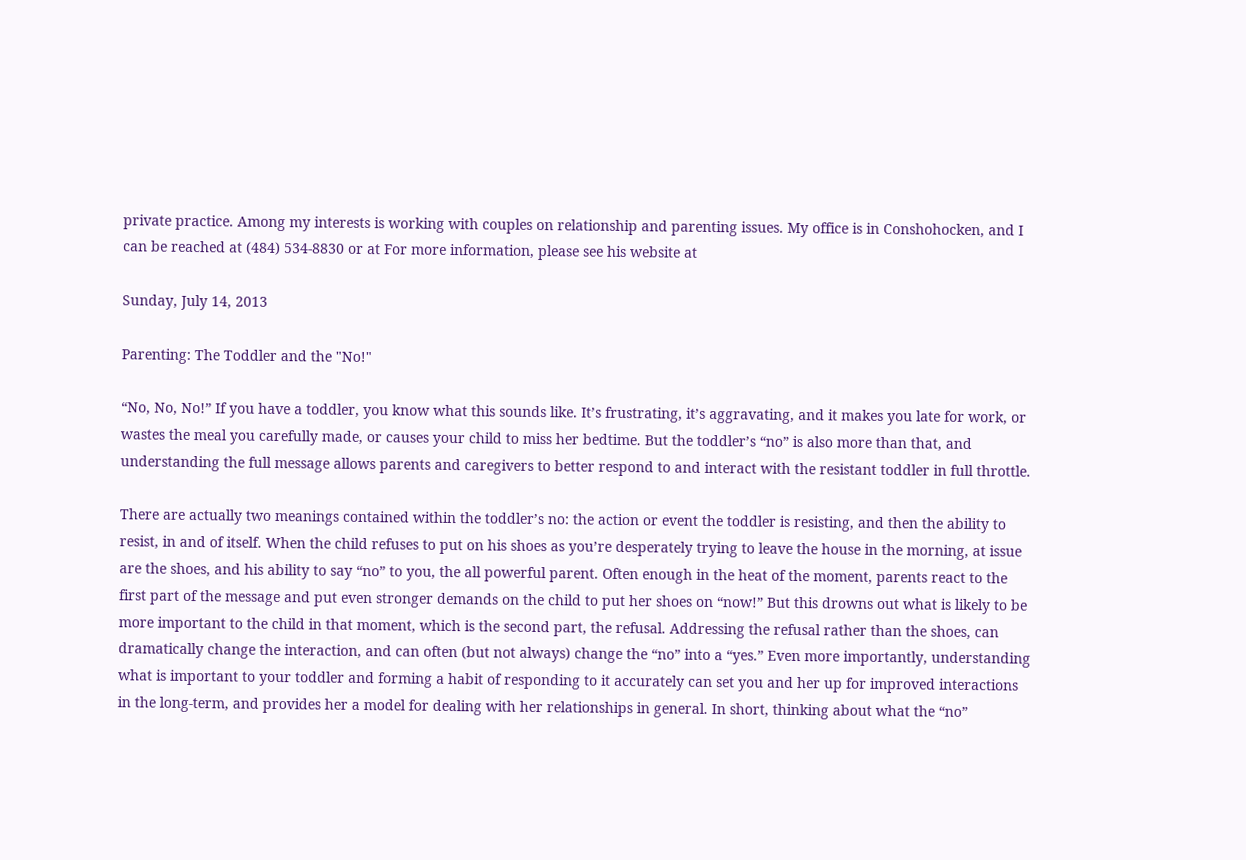private practice. Among my interests is working with couples on relationship and parenting issues. My office is in Conshohocken, and I can be reached at (484) 534-8830 or at For more information, please see his website at

Sunday, July 14, 2013

Parenting: The Toddler and the "No!"

“No, No, No!” If you have a toddler, you know what this sounds like. It’s frustrating, it’s aggravating, and it makes you late for work, or wastes the meal you carefully made, or causes your child to miss her bedtime. But the toddler’s “no” is also more than that, and understanding the full message allows parents and caregivers to better respond to and interact with the resistant toddler in full throttle.

There are actually two meanings contained within the toddler’s no: the action or event the toddler is resisting, and then the ability to resist, in and of itself. When the child refuses to put on his shoes as you’re desperately trying to leave the house in the morning, at issue are the shoes, and his ability to say “no” to you, the all powerful parent. Often enough in the heat of the moment, parents react to the first part of the message and put even stronger demands on the child to put her shoes on “now!” But this drowns out what is likely to be more important to the child in that moment, which is the second part, the refusal. Addressing the refusal rather than the shoes, can dramatically change the interaction, and can often (but not always) change the “no” into a “yes.” Even more importantly, understanding what is important to your toddler and forming a habit of responding to it accurately can set you and her up for improved interactions in the long-term, and provides her a model for dealing with her relationships in general. In short, thinking about what the “no”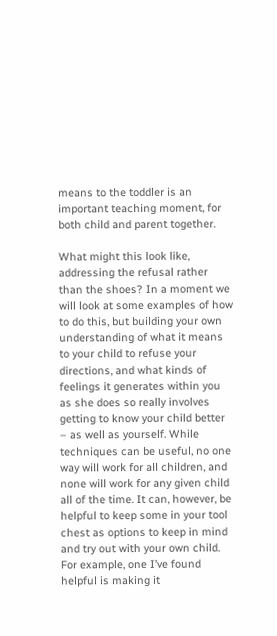means to the toddler is an important teaching moment, for both child and parent together.

What might this look like, addressing the refusal rather than the shoes? In a moment we will look at some examples of how to do this, but building your own understanding of what it means to your child to refuse your directions, and what kinds of feelings it generates within you as she does so really involves getting to know your child better – as well as yourself. While techniques can be useful, no one way will work for all children, and none will work for any given child all of the time. It can, however, be helpful to keep some in your tool chest as options to keep in mind and try out with your own child. For example, one I’ve found helpful is making it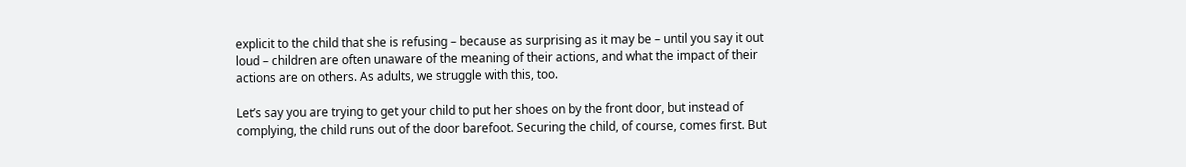explicit to the child that she is refusing – because as surprising as it may be – until you say it out loud – children are often unaware of the meaning of their actions, and what the impact of their actions are on others. As adults, we struggle with this, too.

Let’s say you are trying to get your child to put her shoes on by the front door, but instead of complying, the child runs out of the door barefoot. Securing the child, of course, comes first. But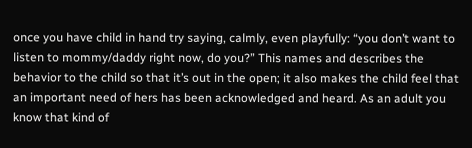once you have child in hand try saying, calmly, even playfully: “you don’t want to listen to mommy/daddy right now, do you?” This names and describes the behavior to the child so that it’s out in the open; it also makes the child feel that an important need of hers has been acknowledged and heard. As an adult you know that kind of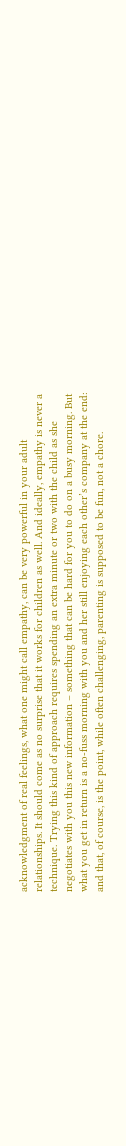acknowledgment of real feelings, what one might call empathy, can be very powerful in your adult relationships. It should come as no surprise that it works for children as well. And ideally, empathy is never a technique. Trying this kind of approach requires spending an extra minute or two with the child as she negotiates with you this new information – something that can be hard for you to do on a busy morning. But what you get in return is a no-fuss morning with you and her still enjoying each other’s company at the end: and that, of course, is the point, while often challenging, parenting is supposed to be fun, not a chore.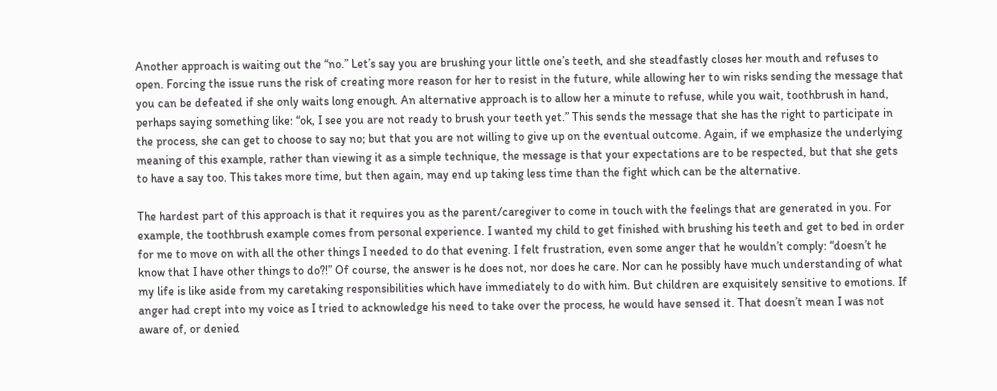Another approach is waiting out the “no.” Let’s say you are brushing your little one’s teeth, and she steadfastly closes her mouth and refuses to open. Forcing the issue runs the risk of creating more reason for her to resist in the future, while allowing her to win risks sending the message that you can be defeated if she only waits long enough. An alternative approach is to allow her a minute to refuse, while you wait, toothbrush in hand, perhaps saying something like: “ok, I see you are not ready to brush your teeth yet.” This sends the message that she has the right to participate in the process, she can get to choose to say no; but that you are not willing to give up on the eventual outcome. Again, if we emphasize the underlying meaning of this example, rather than viewing it as a simple technique, the message is that your expectations are to be respected, but that she gets to have a say too. This takes more time, but then again, may end up taking less time than the fight which can be the alternative.

The hardest part of this approach is that it requires you as the parent/caregiver to come in touch with the feelings that are generated in you. For example, the toothbrush example comes from personal experience. I wanted my child to get finished with brushing his teeth and get to bed in order for me to move on with all the other things I needed to do that evening. I felt frustration, even some anger that he wouldn’t comply: “doesn’t he know that I have other things to do?!” Of course, the answer is he does not, nor does he care. Nor can he possibly have much understanding of what my life is like aside from my caretaking responsibilities which have immediately to do with him. But children are exquisitely sensitive to emotions. If anger had crept into my voice as I tried to acknowledge his need to take over the process, he would have sensed it. That doesn’t mean I was not aware of, or denied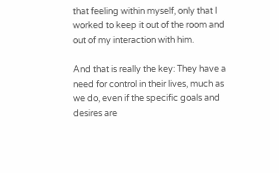that feeling within myself, only that I worked to keep it out of the room and out of my interaction with him.

And that is really the key: They have a need for control in their lives, much as we do, even if the specific goals and desires are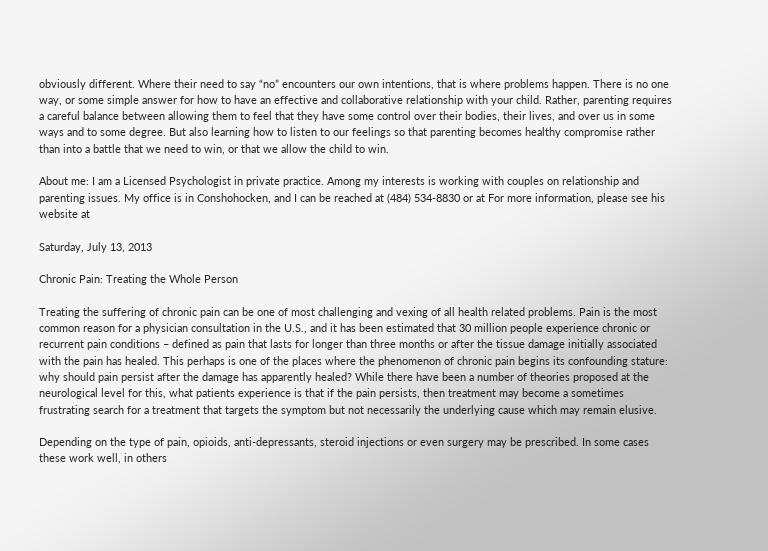obviously different. Where their need to say “no” encounters our own intentions, that is where problems happen. There is no one way, or some simple answer for how to have an effective and collaborative relationship with your child. Rather, parenting requires a careful balance between allowing them to feel that they have some control over their bodies, their lives, and over us in some ways and to some degree. But also learning how to listen to our feelings so that parenting becomes healthy compromise rather than into a battle that we need to win, or that we allow the child to win.

About me: I am a Licensed Psychologist in private practice. Among my interests is working with couples on relationship and parenting issues. My office is in Conshohocken, and I can be reached at (484) 534-8830 or at For more information, please see his website at

Saturday, July 13, 2013

Chronic Pain: Treating the Whole Person

Treating the suffering of chronic pain can be one of most challenging and vexing of all health related problems. Pain is the most common reason for a physician consultation in the U.S., and it has been estimated that 30 million people experience chronic or recurrent pain conditions – defined as pain that lasts for longer than three months or after the tissue damage initially associated with the pain has healed. This perhaps is one of the places where the phenomenon of chronic pain begins its confounding stature: why should pain persist after the damage has apparently healed? While there have been a number of theories proposed at the neurological level for this, what patients experience is that if the pain persists, then treatment may become a sometimes frustrating search for a treatment that targets the symptom but not necessarily the underlying cause which may remain elusive.

Depending on the type of pain, opioids, anti-depressants, steroid injections or even surgery may be prescribed. In some cases these work well, in others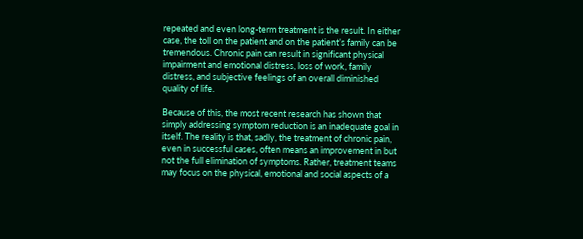repeated and even long-term treatment is the result. In either case, the toll on the patient and on the patient’s family can be tremendous. Chronic pain can result in significant physical impairment and emotional distress, loss of work, family distress, and subjective feelings of an overall diminished quality of life.

Because of this, the most recent research has shown that simply addressing symptom reduction is an inadequate goal in itself. The reality is that, sadly, the treatment of chronic pain, even in successful cases, often means an improvement in but not the full elimination of symptoms. Rather, treatment teams may focus on the physical, emotional and social aspects of a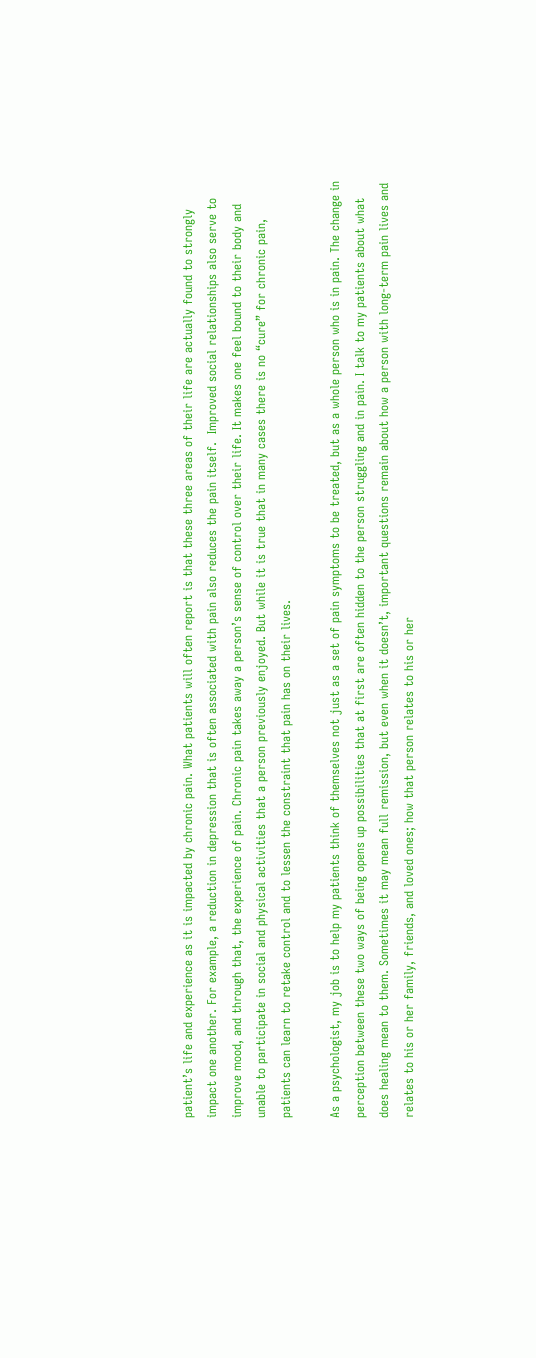patient’s life and experience as it is impacted by chronic pain. What patients will often report is that these three areas of their life are actually found to strongly impact one another. For example, a reduction in depression that is often associated with pain also reduces the pain itself.  Improved social relationships also serve to improve mood, and through that, the experience of pain. Chronic pain takes away a person’s sense of control over their life. It makes one feel bound to their body and unable to participate in social and physical activities that a person previously enjoyed. But while it is true that in many cases there is no “cure” for chronic pain, patients can learn to retake control and to lessen the constraint that pain has on their lives.

As a psychologist, my job is to help my patients think of themselves not just as a set of pain symptoms to be treated, but as a whole person who is in pain. The change in perception between these two ways of being opens up possibilities that at first are often hidden to the person struggling and in pain. I talk to my patients about what does healing mean to them. Sometimes it may mean full remission, but even when it doesn’t, important questions remain about how a person with long-term pain lives and relates to his or her family, friends, and loved ones; how that person relates to his or her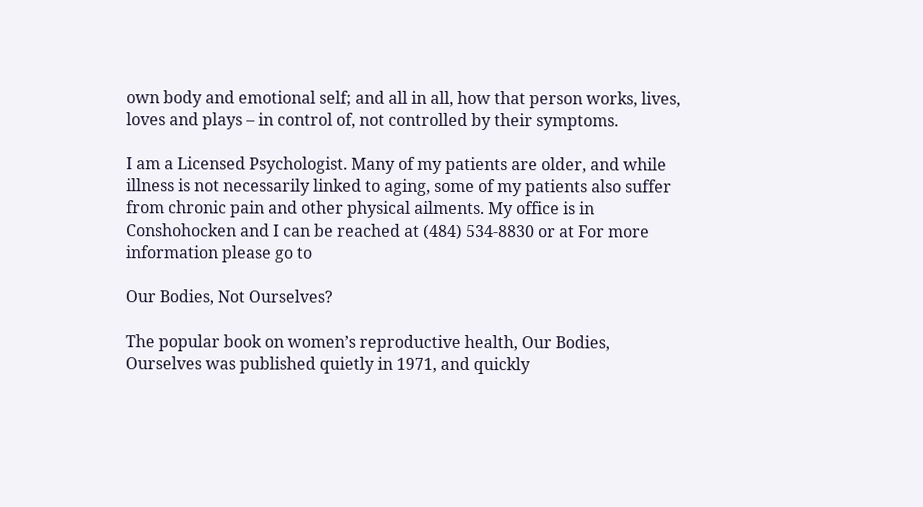own body and emotional self; and all in all, how that person works, lives, loves and plays – in control of, not controlled by their symptoms.

I am a Licensed Psychologist. Many of my patients are older, and while illness is not necessarily linked to aging, some of my patients also suffer from chronic pain and other physical ailments. My office is in Conshohocken and I can be reached at (484) 534-8830 or at For more information please go to

Our Bodies, Not Ourselves?

The popular book on women’s reproductive health, Our Bodies, Ourselves was published quietly in 1971, and quickly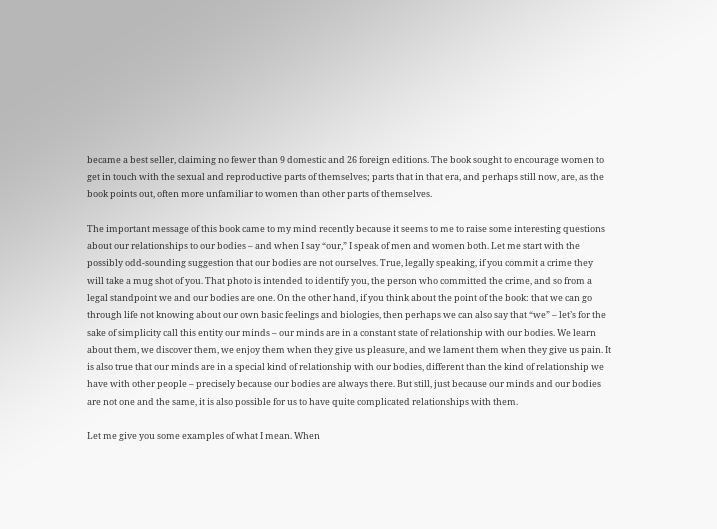became a best seller, claiming no fewer than 9 domestic and 26 foreign editions. The book sought to encourage women to get in touch with the sexual and reproductive parts of themselves; parts that in that era, and perhaps still now, are, as the book points out, often more unfamiliar to women than other parts of themselves.

The important message of this book came to my mind recently because it seems to me to raise some interesting questions about our relationships to our bodies – and when I say “our,” I speak of men and women both. Let me start with the possibly odd-sounding suggestion that our bodies are not ourselves. True, legally speaking, if you commit a crime they will take a mug shot of you. That photo is intended to identify you, the person who committed the crime, and so from a legal standpoint we and our bodies are one. On the other hand, if you think about the point of the book: that we can go through life not knowing about our own basic feelings and biologies, then perhaps we can also say that “we” – let’s for the sake of simplicity call this entity our minds – our minds are in a constant state of relationship with our bodies. We learn about them, we discover them, we enjoy them when they give us pleasure, and we lament them when they give us pain. It is also true that our minds are in a special kind of relationship with our bodies, different than the kind of relationship we have with other people – precisely because our bodies are always there. But still, just because our minds and our bodies are not one and the same, it is also possible for us to have quite complicated relationships with them.

Let me give you some examples of what I mean. When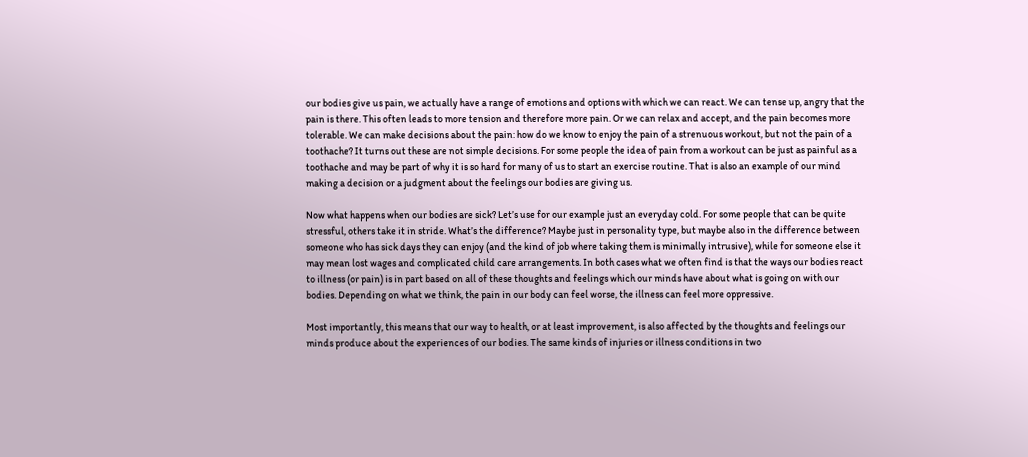our bodies give us pain, we actually have a range of emotions and options with which we can react. We can tense up, angry that the pain is there. This often leads to more tension and therefore more pain. Or we can relax and accept, and the pain becomes more tolerable. We can make decisions about the pain: how do we know to enjoy the pain of a strenuous workout, but not the pain of a toothache? It turns out these are not simple decisions. For some people the idea of pain from a workout can be just as painful as a toothache and may be part of why it is so hard for many of us to start an exercise routine. That is also an example of our mind making a decision or a judgment about the feelings our bodies are giving us.

Now what happens when our bodies are sick? Let’s use for our example just an everyday cold. For some people that can be quite stressful, others take it in stride. What’s the difference? Maybe just in personality type, but maybe also in the difference between someone who has sick days they can enjoy (and the kind of job where taking them is minimally intrusive), while for someone else it may mean lost wages and complicated child care arrangements. In both cases what we often find is that the ways our bodies react to illness (or pain) is in part based on all of these thoughts and feelings which our minds have about what is going on with our bodies. Depending on what we think, the pain in our body can feel worse, the illness can feel more oppressive.

Most importantly, this means that our way to health, or at least improvement, is also affected by the thoughts and feelings our minds produce about the experiences of our bodies. The same kinds of injuries or illness conditions in two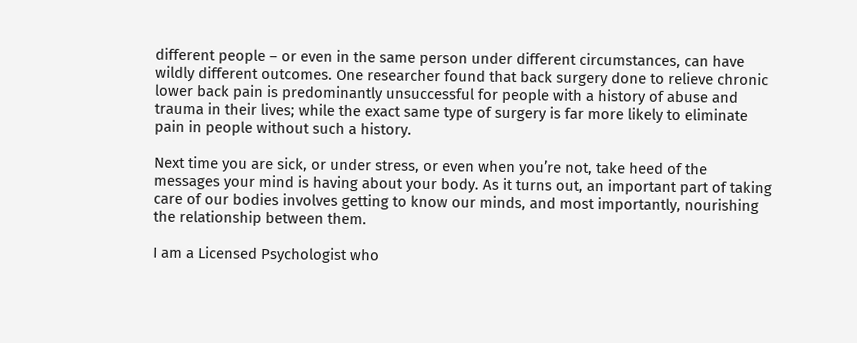different people – or even in the same person under different circumstances, can have wildly different outcomes. One researcher found that back surgery done to relieve chronic lower back pain is predominantly unsuccessful for people with a history of abuse and trauma in their lives; while the exact same type of surgery is far more likely to eliminate pain in people without such a history.

Next time you are sick, or under stress, or even when you’re not, take heed of the messages your mind is having about your body. As it turns out, an important part of taking care of our bodies involves getting to know our minds, and most importantly, nourishing the relationship between them.

I am a Licensed Psychologist who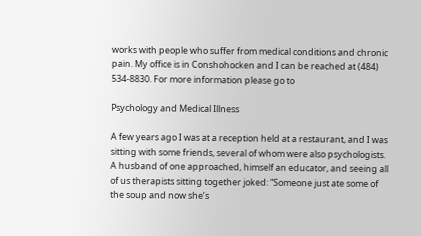works with people who suffer from medical conditions and chronic pain. My office is in Conshohocken and I can be reached at (484) 534-8830. For more information please go to

Psychology and Medical Illness

A few years ago I was at a reception held at a restaurant, and I was sitting with some friends, several of whom were also psychologists. A husband of one approached, himself an educator, and seeing all of us therapists sitting together joked: “Someone just ate some of the soup and now she’s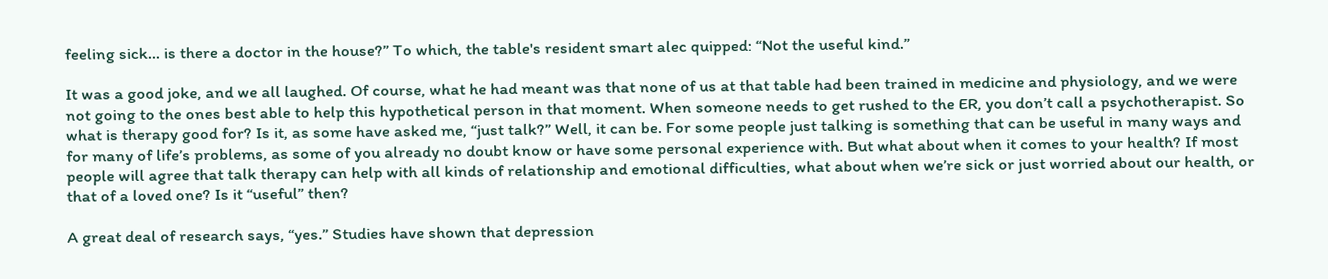feeling sick… is there a doctor in the house?” To which, the table's resident smart alec quipped: “Not the useful kind.”

It was a good joke, and we all laughed. Of course, what he had meant was that none of us at that table had been trained in medicine and physiology, and we were not going to the ones best able to help this hypothetical person in that moment. When someone needs to get rushed to the ER, you don’t call a psychotherapist. So what is therapy good for? Is it, as some have asked me, “just talk?” Well, it can be. For some people just talking is something that can be useful in many ways and for many of life’s problems, as some of you already no doubt know or have some personal experience with. But what about when it comes to your health? If most people will agree that talk therapy can help with all kinds of relationship and emotional difficulties, what about when we’re sick or just worried about our health, or that of a loved one? Is it “useful” then?

A great deal of research says, “yes.” Studies have shown that depression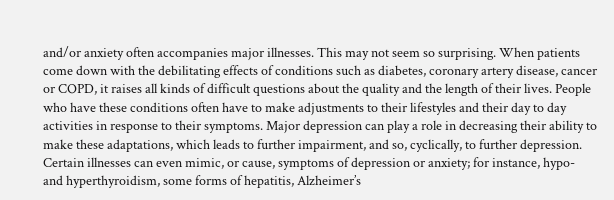and/or anxiety often accompanies major illnesses. This may not seem so surprising. When patients come down with the debilitating effects of conditions such as diabetes, coronary artery disease, cancer or COPD, it raises all kinds of difficult questions about the quality and the length of their lives. People who have these conditions often have to make adjustments to their lifestyles and their day to day activities in response to their symptoms. Major depression can play a role in decreasing their ability to make these adaptations, which leads to further impairment, and so, cyclically, to further depression. Certain illnesses can even mimic, or cause, symptoms of depression or anxiety; for instance, hypo- and hyperthyroidism, some forms of hepatitis, Alzheimer’s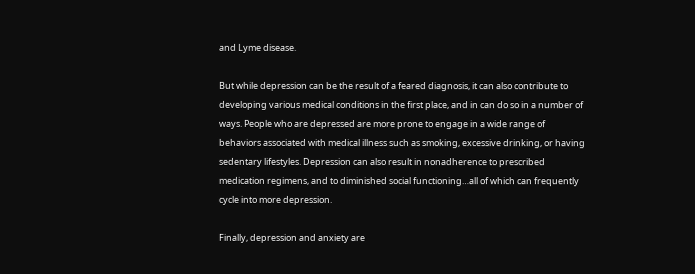and Lyme disease.

But while depression can be the result of a feared diagnosis, it can also contribute to developing various medical conditions in the first place, and in can do so in a number of ways. People who are depressed are more prone to engage in a wide range of behaviors associated with medical illness such as smoking, excessive drinking, or having sedentary lifestyles. Depression can also result in nonadherence to prescribed medication regimens, and to diminished social functioning…all of which can frequently cycle into more depression.

Finally, depression and anxiety are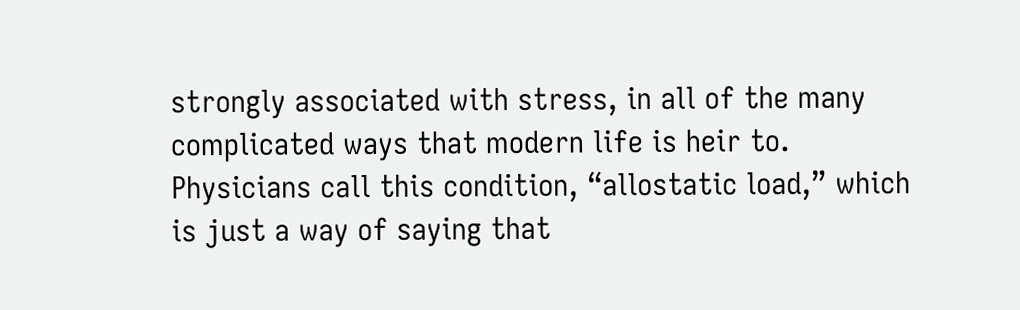strongly associated with stress, in all of the many complicated ways that modern life is heir to.  Physicians call this condition, “allostatic load,” which is just a way of saying that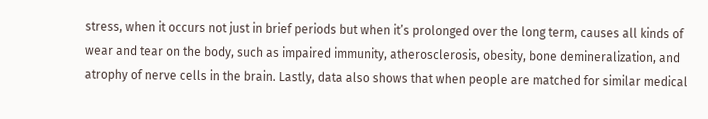stress, when it occurs not just in brief periods but when it’s prolonged over the long term, causes all kinds of wear and tear on the body, such as impaired immunity, atherosclerosis, obesity, bone demineralization, and atrophy of nerve cells in the brain. Lastly, data also shows that when people are matched for similar medical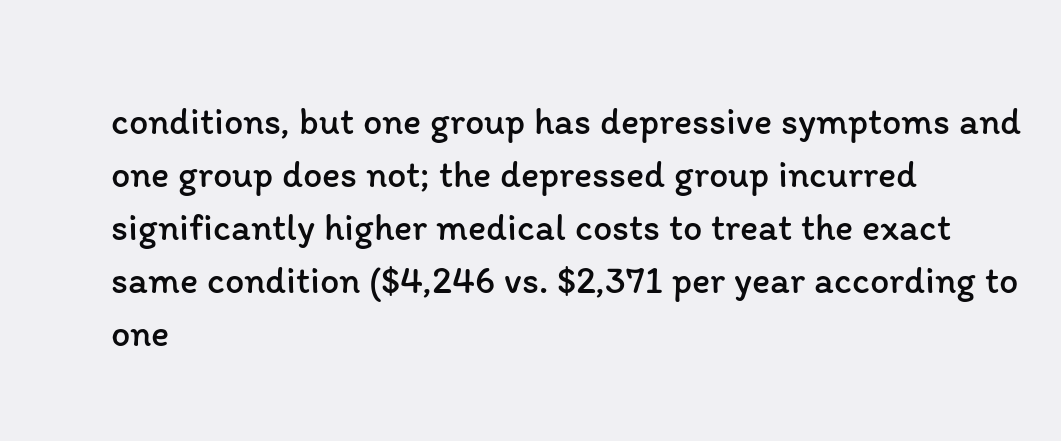conditions, but one group has depressive symptoms and one group does not; the depressed group incurred significantly higher medical costs to treat the exact same condition ($4,246 vs. $2,371 per year according to one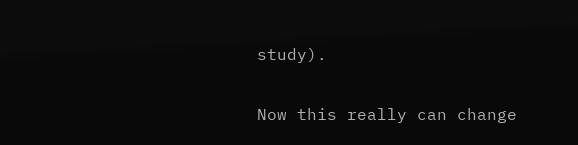study).

Now this really can change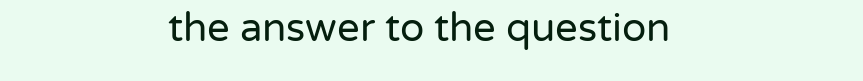the answer to the question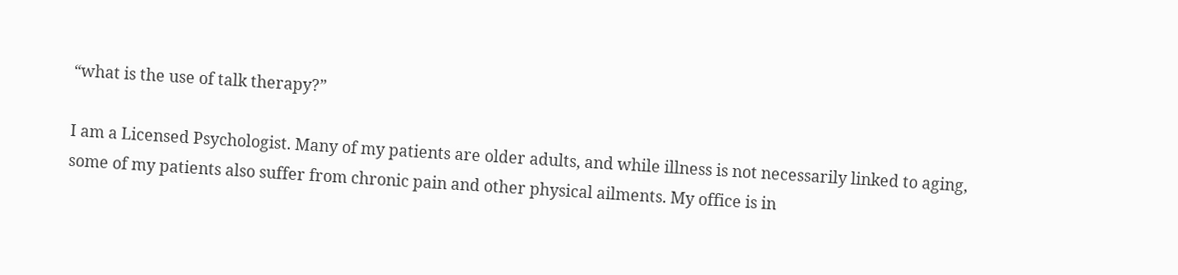“what is the use of talk therapy?”

I am a Licensed Psychologist. Many of my patients are older adults, and while illness is not necessarily linked to aging, some of my patients also suffer from chronic pain and other physical ailments. My office is in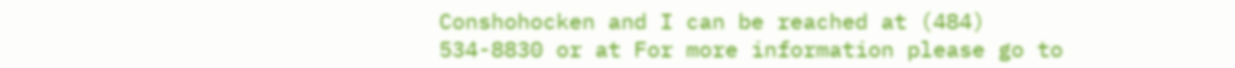Conshohocken and I can be reached at (484) 534-8830 or at For more information please go to